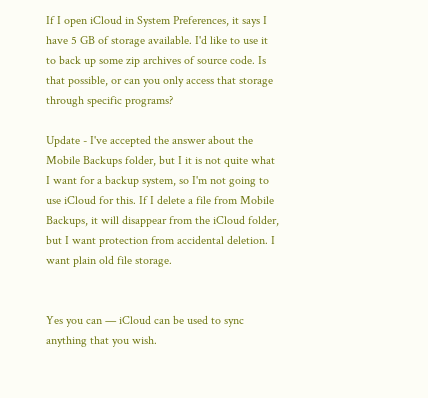If I open iCloud in System Preferences, it says I have 5 GB of storage available. I'd like to use it to back up some zip archives of source code. Is that possible, or can you only access that storage through specific programs?

Update - I've accepted the answer about the Mobile Backups folder, but I it is not quite what I want for a backup system, so I'm not going to use iCloud for this. If I delete a file from Mobile Backups, it will disappear from the iCloud folder, but I want protection from accidental deletion. I want plain old file storage.


Yes you can — iCloud can be used to sync anything that you wish.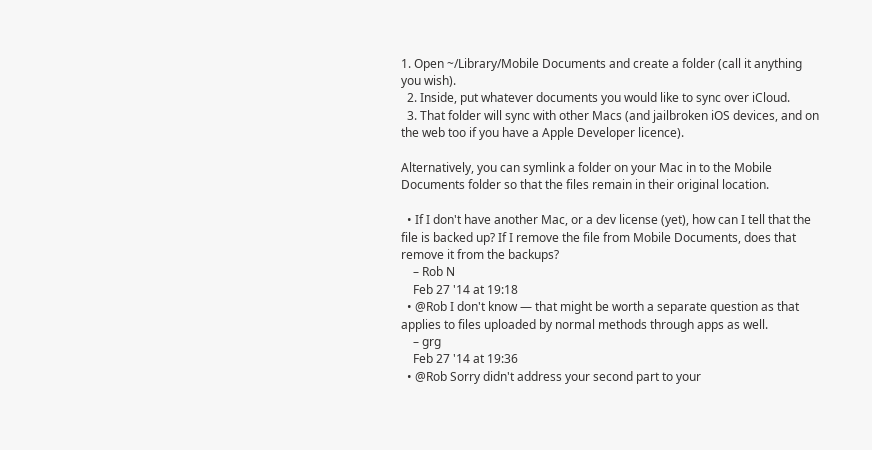1. Open ~/Library/Mobile Documents and create a folder (call it anything you wish).
  2. Inside, put whatever documents you would like to sync over iCloud.
  3. That folder will sync with other Macs (and jailbroken iOS devices, and on the web too if you have a Apple Developer licence).

Alternatively, you can symlink a folder on your Mac in to the Mobile Documents folder so that the files remain in their original location.

  • If I don't have another Mac, or a dev license (yet), how can I tell that the file is backed up? If I remove the file from Mobile Documents, does that remove it from the backups?
    – Rob N
    Feb 27 '14 at 19:18
  • @Rob I don't know — that might be worth a separate question as that applies to files uploaded by normal methods through apps as well.
    – grg
    Feb 27 '14 at 19:36
  • @Rob Sorry didn't address your second part to your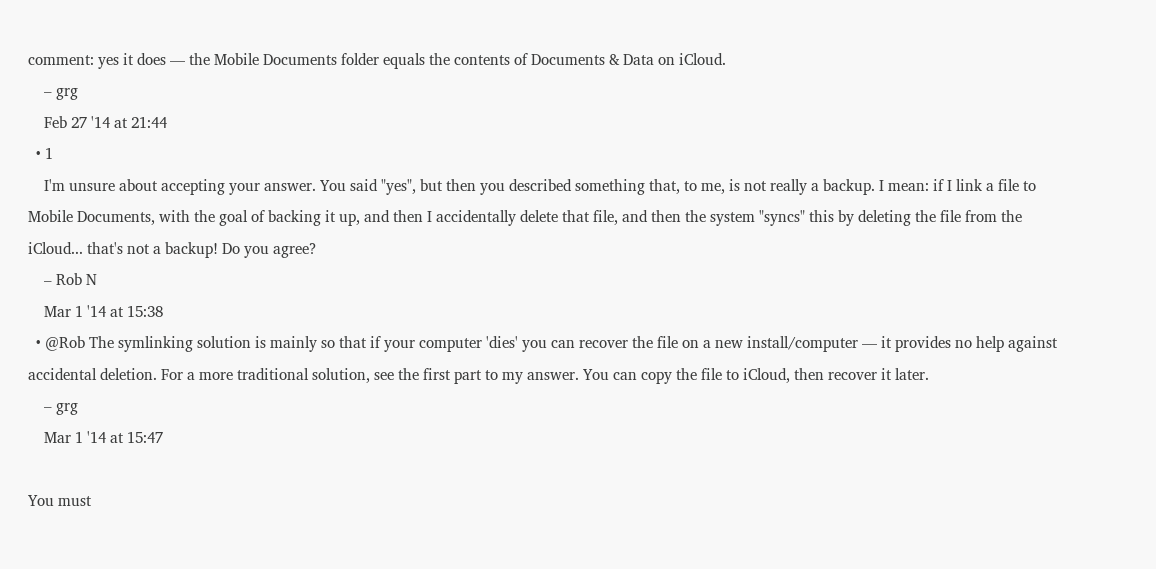comment: yes it does — the Mobile Documents folder equals the contents of Documents & Data on iCloud.
    – grg
    Feb 27 '14 at 21:44
  • 1
    I'm unsure about accepting your answer. You said "yes", but then you described something that, to me, is not really a backup. I mean: if I link a file to Mobile Documents, with the goal of backing it up, and then I accidentally delete that file, and then the system "syncs" this by deleting the file from the iCloud... that's not a backup! Do you agree?
    – Rob N
    Mar 1 '14 at 15:38
  • @Rob The symlinking solution is mainly so that if your computer 'dies' you can recover the file on a new install/computer — it provides no help against accidental deletion. For a more traditional solution, see the first part to my answer. You can copy the file to iCloud, then recover it later.
    – grg
    Mar 1 '14 at 15:47

You must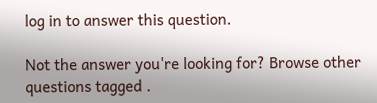log in to answer this question.

Not the answer you're looking for? Browse other questions tagged .